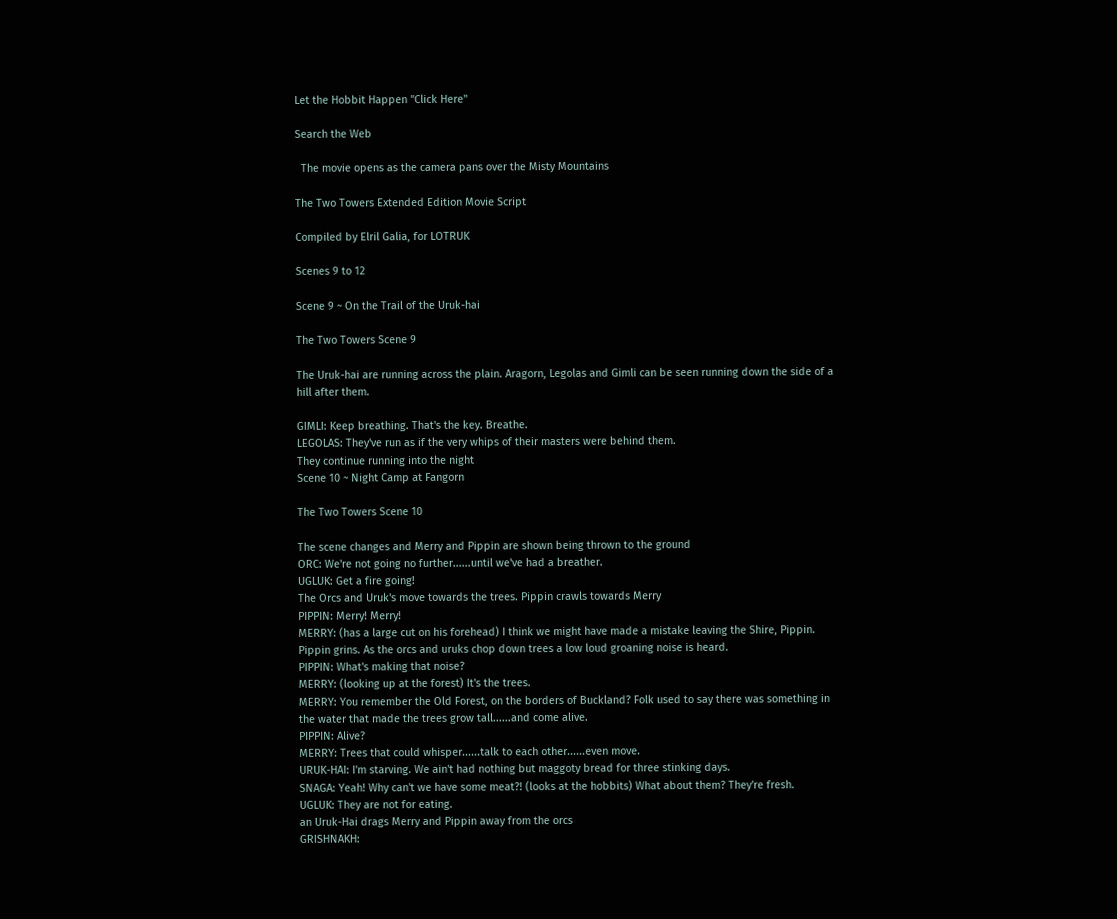Let the Hobbit Happen "Click Here"

Search the Web

  The movie opens as the camera pans over the Misty Mountains

The Two Towers Extended Edition Movie Script

Compiled by Elril Galia, for LOTRUK

Scenes 9 to 12

Scene 9 ~ On the Trail of the Uruk-hai

The Two Towers Scene 9

The Uruk-hai are running across the plain. Aragorn, Legolas and Gimli can be seen running down the side of a hill after them.

GIMLI: Keep breathing. That's the key. Breathe.
LEGOLAS: They've run as if the very whips of their masters were behind them.
They continue running into the night
Scene 10 ~ Night Camp at Fangorn

The Two Towers Scene 10

The scene changes and Merry and Pippin are shown being thrown to the ground
ORC: We're not going no further......until we've had a breather.
UGLUK: Get a fire going!
The Orcs and Uruk's move towards the trees. Pippin crawls towards Merry
PIPPIN: Merry! Merry!
MERRY: (has a large cut on his forehead) I think we might have made a mistake leaving the Shire, Pippin.
Pippin grins. As the orcs and uruks chop down trees a low loud groaning noise is heard.
PIPPIN: What's making that noise?
MERRY: (looking up at the forest) It's the trees.
MERRY: You remember the Old Forest, on the borders of Buckland? Folk used to say there was something in
the water that made the trees grow tall......and come alive.
PIPPIN: Alive?
MERRY: Trees that could whisper......talk to each other......even move.
URUK-HAI: I'm starving. We ain't had nothing but maggoty bread for three stinking days.
SNAGA: Yeah! Why can't we have some meat?! (looks at the hobbits) What about them? They're fresh.
UGLUK: They are not for eating.
an Uruk-Hai drags Merry and Pippin away from the orcs
GRISHNAKH: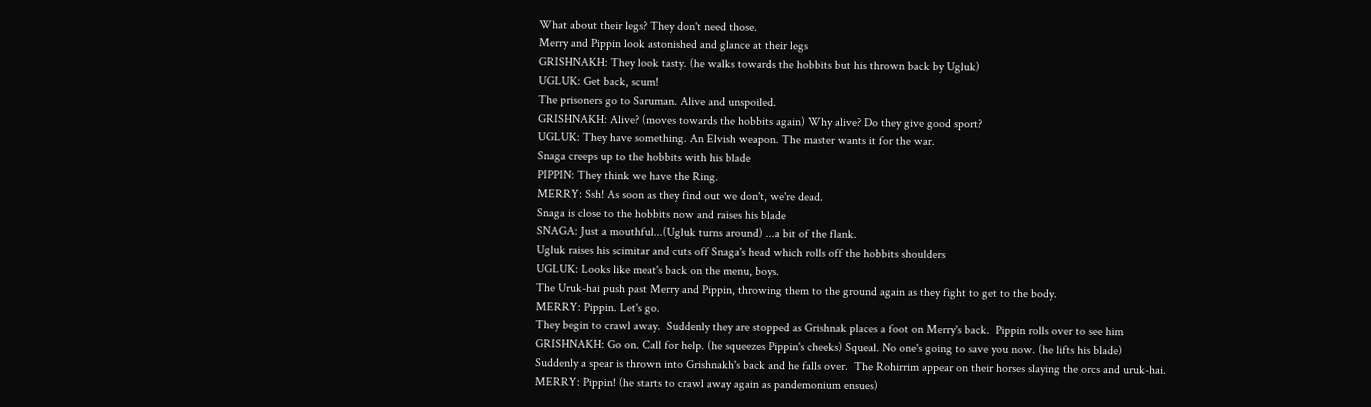What about their legs? They don't need those.
Merry and Pippin look astonished and glance at their legs
GRISHNAKH: They look tasty. (he walks towards the hobbits but his thrown back by Ugluk)
UGLUK: Get back, scum!
The prisoners go to Saruman. Alive and unspoiled.
GRISHNAKH: Alive? (moves towards the hobbits again) Why alive? Do they give good sport?
UGLUK: They have something. An Elvish weapon. The master wants it for the war.
Snaga creeps up to the hobbits with his blade
PIPPIN: They think we have the Ring.
MERRY: Ssh! As soon as they find out we don't, we're dead.
Snaga is close to the hobbits now and raises his blade
SNAGA: Just a mouthful...(Ugluk turns around) ...a bit of the flank.
Ugluk raises his scimitar and cuts off Snaga's head which rolls off the hobbits shoulders
UGLUK: Looks like meat's back on the menu, boys.
The Uruk-hai push past Merry and Pippin, throwing them to the ground again as they fight to get to the body.
MERRY: Pippin. Let's go.
They begin to crawl away.  Suddenly they are stopped as Grishnak places a foot on Merry's back.  Pippin rolls over to see him
GRISHNAKH: Go on. Call for help. (he squeezes Pippin's cheeks) Squeal. No one's going to save you now. (he lifts his blade)
Suddenly a spear is thrown into Grishnakh's back and he falls over.  The Rohirrim appear on their horses slaying the orcs and uruk-hai.
MERRY: Pippin! (he starts to crawl away again as pandemonium ensues)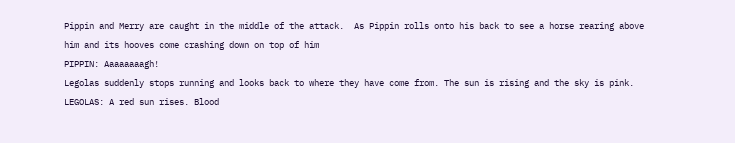Pippin and Merry are caught in the middle of the attack.  As Pippin rolls onto his back to see a horse rearing above him and its hooves come crashing down on top of him
PIPPIN: Aaaaaaaagh!
Legolas suddenly stops running and looks back to where they have come from. The sun is rising and the sky is pink.
LEGOLAS: A red sun rises. Blood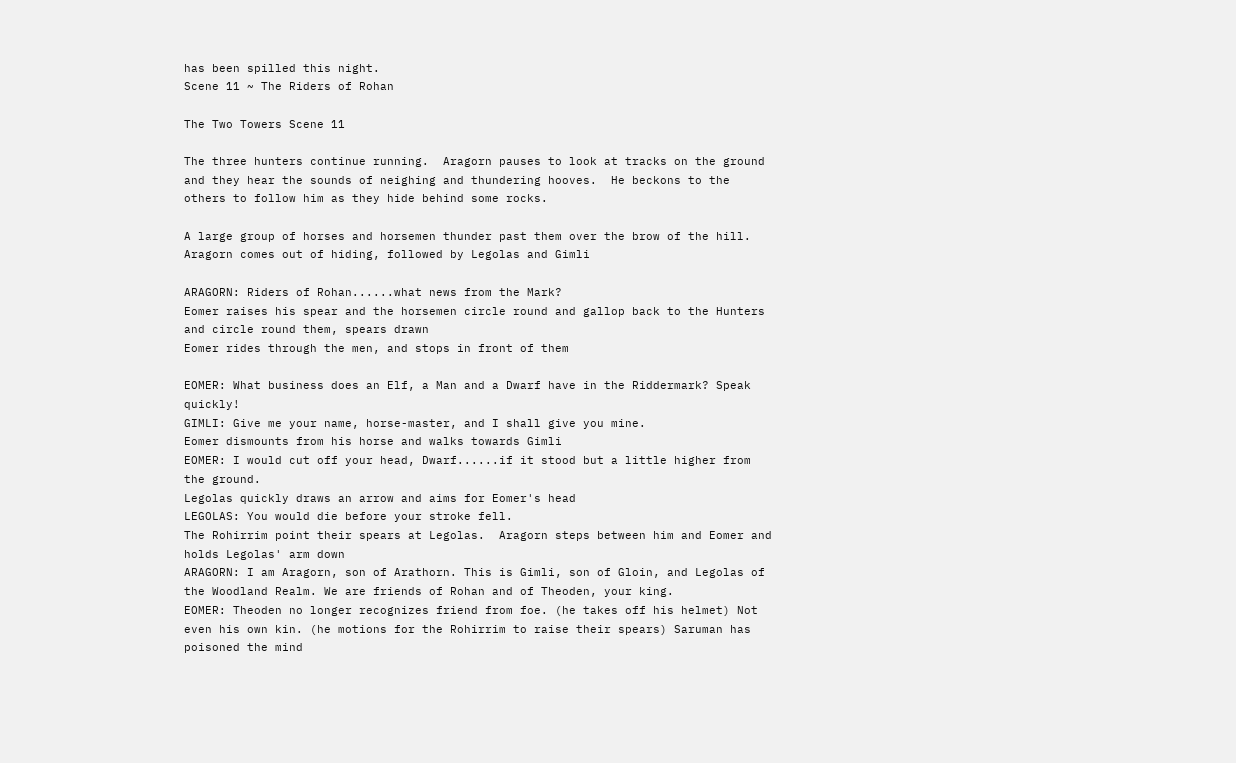has been spilled this night.
Scene 11 ~ The Riders of Rohan

The Two Towers Scene 11

The three hunters continue running.  Aragorn pauses to look at tracks on the ground and they hear the sounds of neighing and thundering hooves.  He beckons to the others to follow him as they hide behind some rocks.

A large group of horses and horsemen thunder past them over the brow of the hill.  Aragorn comes out of hiding, followed by Legolas and Gimli

ARAGORN: Riders of Rohan......what news from the Mark?
Eomer raises his spear and the horsemen circle round and gallop back to the Hunters and circle round them, spears drawn
Eomer rides through the men, and stops in front of them

EOMER: What business does an Elf, a Man and a Dwarf have in the Riddermark? Speak quickly!
GIMLI: Give me your name, horse-master, and I shall give you mine.
Eomer dismounts from his horse and walks towards Gimli
EOMER: I would cut off your head, Dwarf......if it stood but a little higher from the ground.
Legolas quickly draws an arrow and aims for Eomer's head
LEGOLAS: You would die before your stroke fell.
The Rohirrim point their spears at Legolas.  Aragorn steps between him and Eomer and holds Legolas' arm down
ARAGORN: I am Aragorn, son of Arathorn. This is Gimli, son of Gloin, and Legolas of the Woodland Realm. We are friends of Rohan and of Theoden, your king.
EOMER: Theoden no longer recognizes friend from foe. (he takes off his helmet) Not even his own kin. (he motions for the Rohirrim to raise their spears) Saruman has poisoned the mind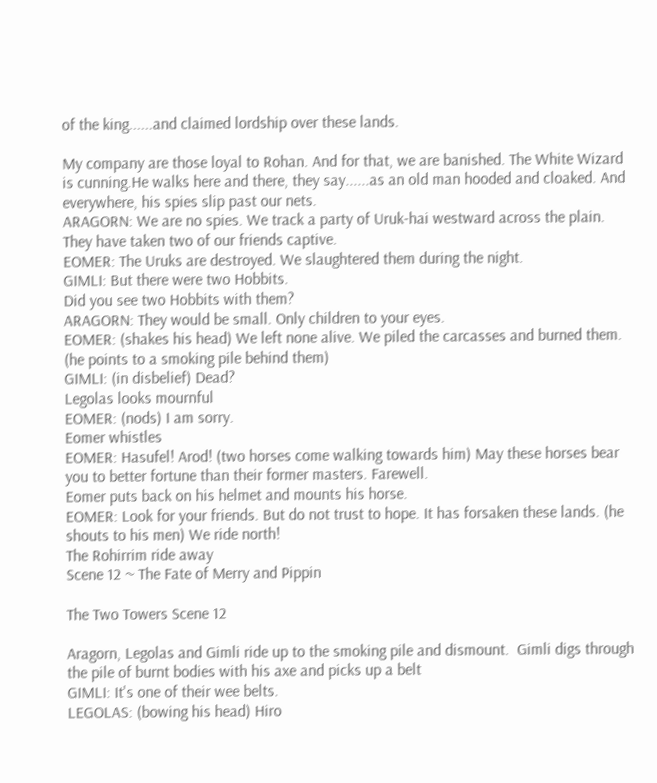of the king......and claimed lordship over these lands.

My company are those loyal to Rohan. And for that, we are banished. The White Wizard is cunning.He walks here and there, they say......as an old man hooded and cloaked. And everywhere, his spies slip past our nets.
ARAGORN: We are no spies. We track a party of Uruk-hai westward across the plain. They have taken two of our friends captive.
EOMER: The Uruks are destroyed. We slaughtered them during the night.
GIMLI: But there were two Hobbits.
Did you see two Hobbits with them?
ARAGORN: They would be small. Only children to your eyes.
EOMER: (shakes his head) We left none alive. We piled the carcasses and burned them. (he points to a smoking pile behind them)
GIMLI: (in disbelief) Dead?
Legolas looks mournful
EOMER: (nods) I am sorry.
Eomer whistles
EOMER: Hasufel! Arod! (two horses come walking towards him) May these horses bear you to better fortune than their former masters. Farewell.
Eomer puts back on his helmet and mounts his horse.
EOMER: Look for your friends. But do not trust to hope. It has forsaken these lands. (he shouts to his men) We ride north!
The Rohirrim ride away
Scene 12 ~ The Fate of Merry and Pippin

The Two Towers Scene 12

Aragorn, Legolas and Gimli ride up to the smoking pile and dismount.  Gimli digs through the pile of burnt bodies with his axe and picks up a belt
GIMLI: It's one of their wee belts.
LEGOLAS: (bowing his head) Hiro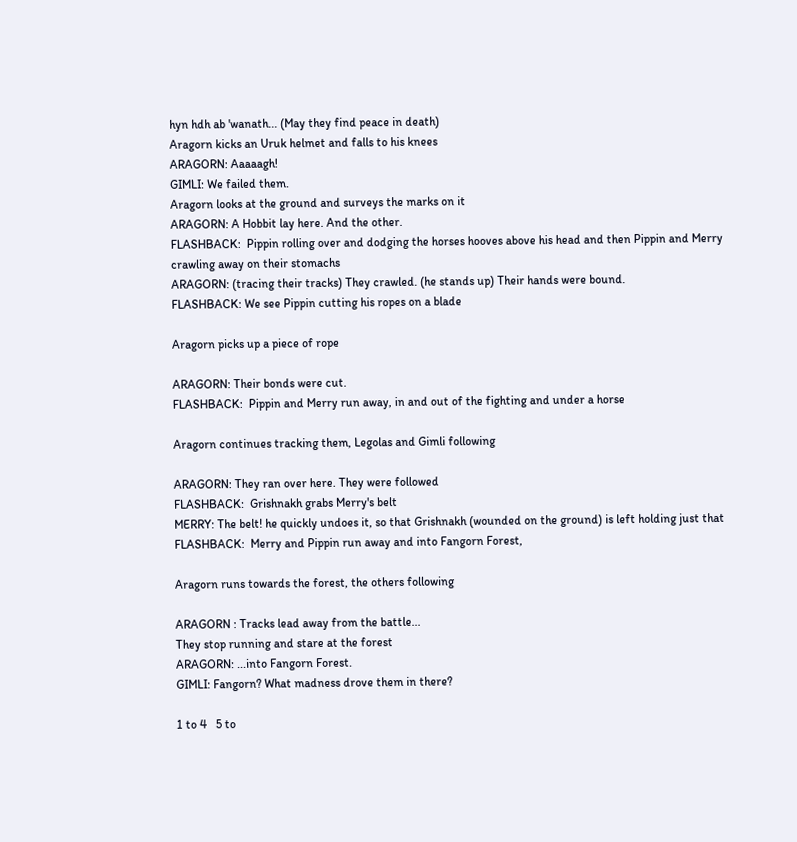hyn hdh ab 'wanath... (May they find peace in death)
Aragorn kicks an Uruk helmet and falls to his knees
ARAGORN: Aaaaagh!
GIMLI: We failed them.
Aragorn looks at the ground and surveys the marks on it
ARAGORN: A Hobbit lay here. And the other.
FLASHBACK:  Pippin rolling over and dodging the horses hooves above his head and then Pippin and Merry crawling away on their stomachs
ARAGORN: (tracing their tracks) They crawled. (he stands up) Their hands were bound.
FLASHBACK: We see Pippin cutting his ropes on a blade

Aragorn picks up a piece of rope

ARAGORN: Their bonds were cut.
FLASHBACK:  Pippin and Merry run away, in and out of the fighting and under a horse

Aragorn continues tracking them, Legolas and Gimli following

ARAGORN: They ran over here. They were followed
FLASHBACK:  Grishnakh grabs Merry's belt
MERRY: The belt! he quickly undoes it, so that Grishnakh (wounded on the ground) is left holding just that
FLASHBACK:  Merry and Pippin run away and into Fangorn Forest,

Aragorn runs towards the forest, the others following

ARAGORN : Tracks lead away from the battle...
They stop running and stare at the forest
ARAGORN: ...into Fangorn Forest.
GIMLI: Fangorn? What madness drove them in there?

1 to 4   5 to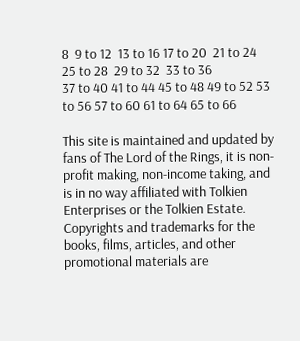8  9 to 12  13 to 16 17 to 20  21 to 24  25 to 28  29 to 32  33 to 36
37 to 40 41 to 44 45 to 48 49 to 52 53 to 56 57 to 60 61 to 64 65 to 66

This site is maintained and updated by fans of The Lord of the Rings, it is non-profit making, non-income taking, and is in no way affiliated with Tolkien Enterprises or the Tolkien Estate. Copyrights and trademarks for the books, films, articles, and other promotional materials are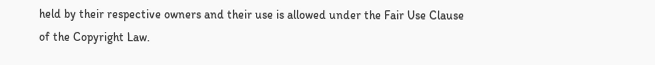held by their respective owners and their use is allowed under the Fair Use Clause of the Copyright Law.